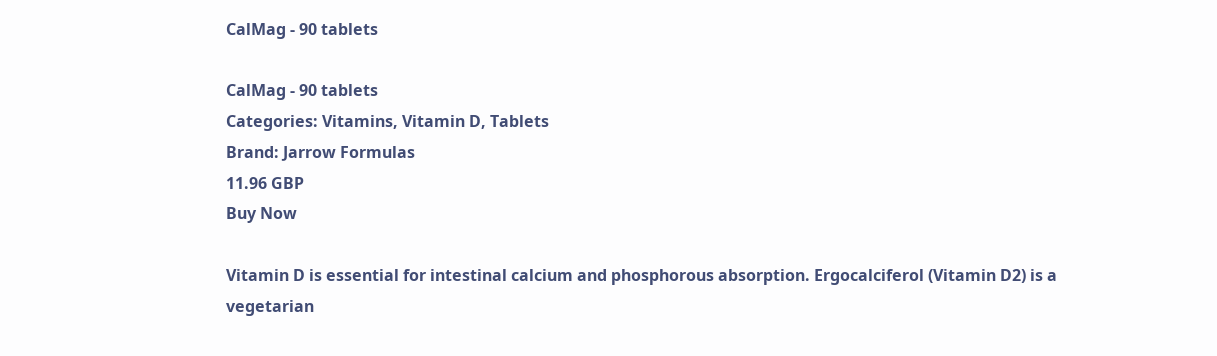CalMag - 90 tablets

CalMag - 90 tablets
Categories: Vitamins, Vitamin D, Tablets
Brand: Jarrow Formulas
11.96 GBP
Buy Now

Vitamin D is essential for intestinal calcium and phosphorous absorption. Ergocalciferol (Vitamin D2) is a vegetarian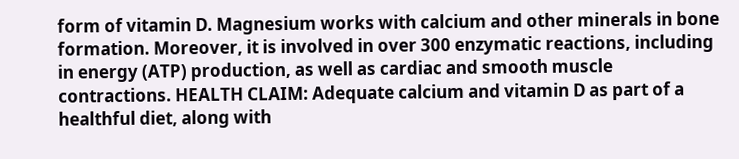form of vitamin D. Magnesium works with calcium and other minerals in bone formation. Moreover, it is involved in over 300 enzymatic reactions, including in energy (ATP) production, as well as cardiac and smooth muscle contractions. HEALTH CLAIM: Adequate calcium and vitamin D as part of a healthful diet, along with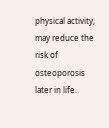physical activity, may reduce the risk of osteoporosis later in life.